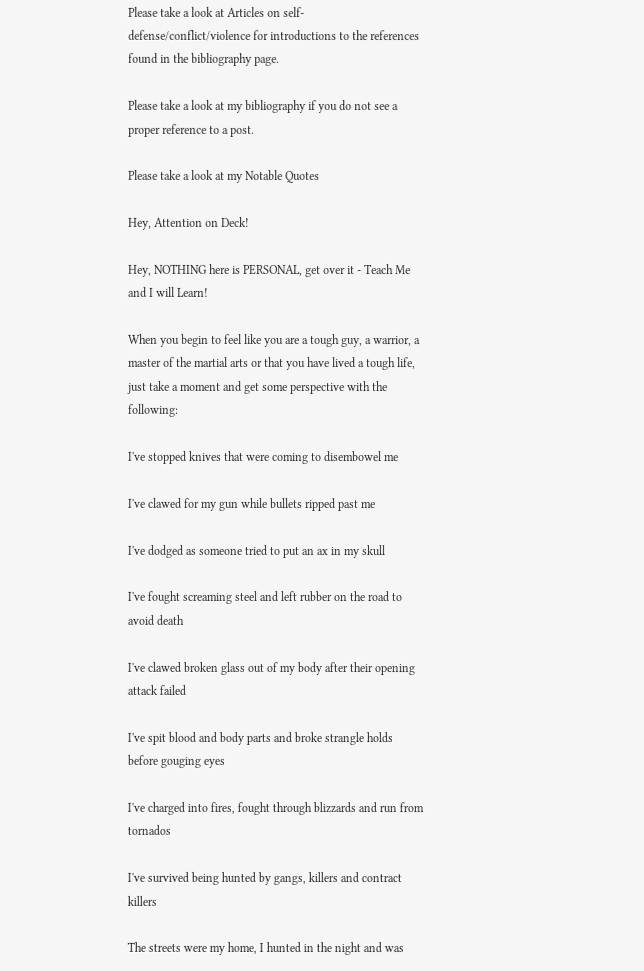Please take a look at Articles on self-defense/conflict/violence for introductions to the references found in the bibliography page.

Please take a look at my bibliography if you do not see a proper reference to a post.

Please take a look at my Notable Quotes

Hey, Attention on Deck!

Hey, NOTHING here is PERSONAL, get over it - Teach Me and I will Learn!

When you begin to feel like you are a tough guy, a warrior, a master of the martial arts or that you have lived a tough life, just take a moment and get some perspective with the following:

I've stopped knives that were coming to disembowel me

I've clawed for my gun while bullets ripped past me

I've dodged as someone tried to put an ax in my skull

I've fought screaming steel and left rubber on the road to avoid death

I've clawed broken glass out of my body after their opening attack failed

I've spit blood and body parts and broke strangle holds before gouging eyes

I've charged into fires, fought through blizzards and run from tornados

I've survived being hunted by gangs, killers and contract killers

The streets were my home, I hunted in the night and was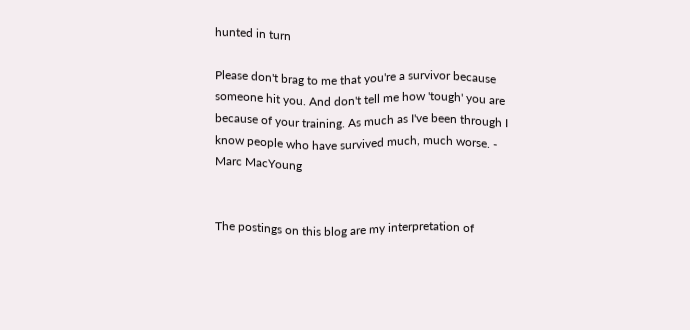hunted in turn

Please don't brag to me that you're a survivor because someone hit you. And don't tell me how 'tough' you are because of your training. As much as I've been through I know people who have survived much, much worse. - Marc MacYoung


The postings on this blog are my interpretation of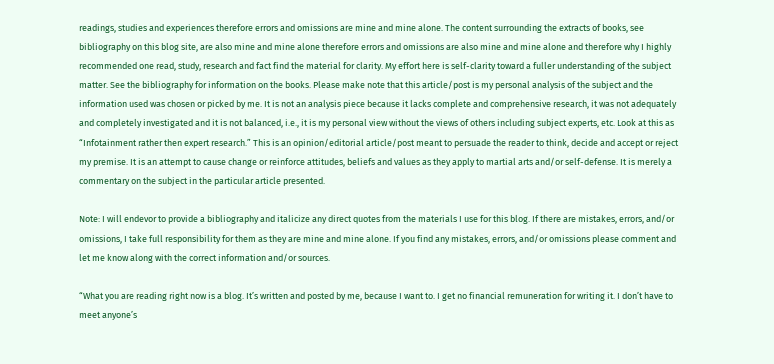readings, studies and experiences therefore errors and omissions are mine and mine alone. The content surrounding the extracts of books, see bibliography on this blog site, are also mine and mine alone therefore errors and omissions are also mine and mine alone and therefore why I highly recommended one read, study, research and fact find the material for clarity. My effort here is self-clarity toward a fuller understanding of the subject matter. See the bibliography for information on the books. Please make note that this article/post is my personal analysis of the subject and the information used was chosen or picked by me. It is not an analysis piece because it lacks complete and comprehensive research, it was not adequately and completely investigated and it is not balanced, i.e., it is my personal view without the views of others including subject experts, etc. Look at this as “Infotainment rather then expert research.” This is an opinion/editorial article/post meant to persuade the reader to think, decide and accept or reject my premise. It is an attempt to cause change or reinforce attitudes, beliefs and values as they apply to martial arts and/or self-defense. It is merely a commentary on the subject in the particular article presented.

Note: I will endevor to provide a bibliography and italicize any direct quotes from the materials I use for this blog. If there are mistakes, errors, and/or omissions, I take full responsibility for them as they are mine and mine alone. If you find any mistakes, errors, and/or omissions please comment and let me know along with the correct information and/or sources.

“What you are reading right now is a blog. It’s written and posted by me, because I want to. I get no financial remuneration for writing it. I don’t have to meet anyone’s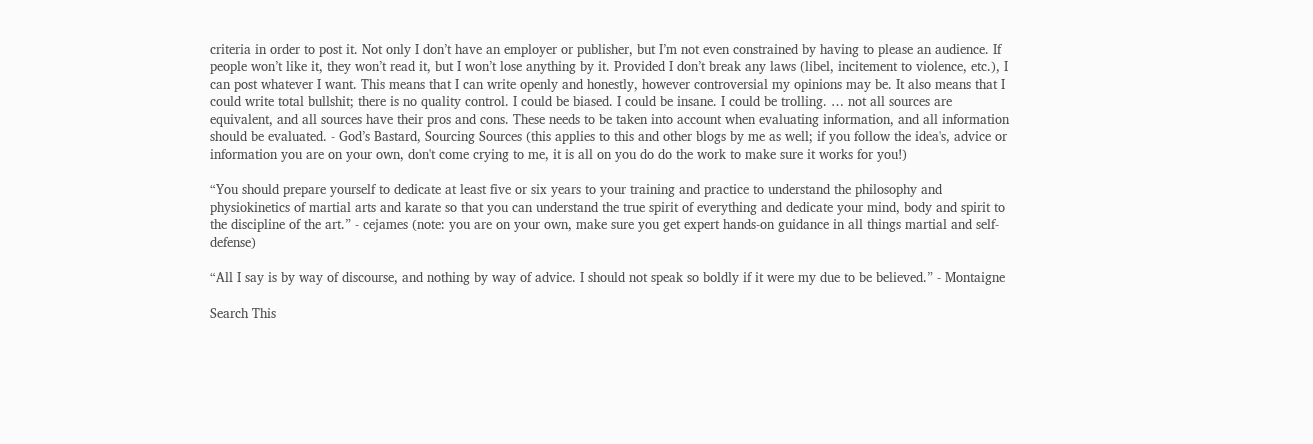criteria in order to post it. Not only I don’t have an employer or publisher, but I’m not even constrained by having to please an audience. If people won’t like it, they won’t read it, but I won’t lose anything by it. Provided I don’t break any laws (libel, incitement to violence, etc.), I can post whatever I want. This means that I can write openly and honestly, however controversial my opinions may be. It also means that I could write total bullshit; there is no quality control. I could be biased. I could be insane. I could be trolling. … not all sources are equivalent, and all sources have their pros and cons. These needs to be taken into account when evaluating information, and all information should be evaluated. - God’s Bastard, Sourcing Sources (this applies to this and other blogs by me as well; if you follow the idea's, advice or information you are on your own, don't come crying to me, it is all on you do do the work to make sure it works for you!)

“You should prepare yourself to dedicate at least five or six years to your training and practice to understand the philosophy and physiokinetics of martial arts and karate so that you can understand the true spirit of everything and dedicate your mind, body and spirit to the discipline of the art.” - cejames (note: you are on your own, make sure you get expert hands-on guidance in all things martial and self-defense)

“All I say is by way of discourse, and nothing by way of advice. I should not speak so boldly if it were my due to be believed.” - Montaigne

Search This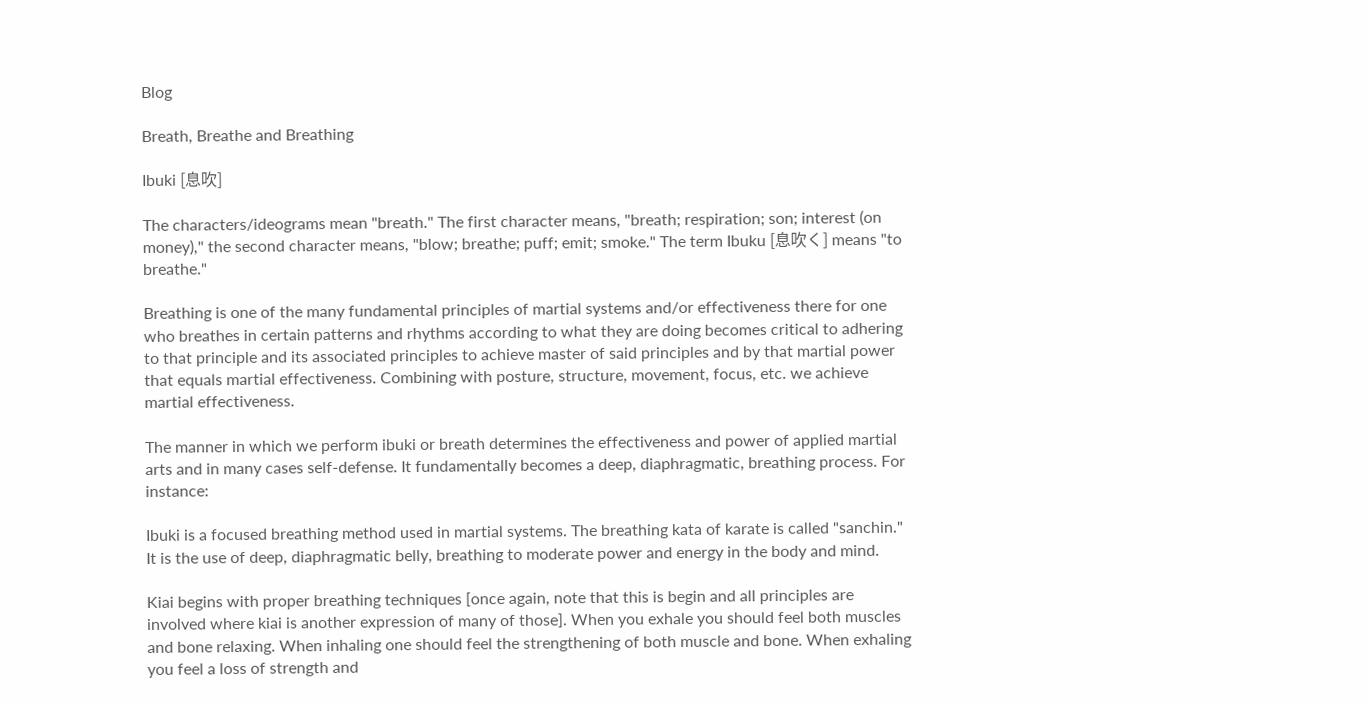Blog

Breath, Breathe and Breathing

Ibuki [息吹]

The characters/ideograms mean "breath." The first character means, "breath; respiration; son; interest (on money)," the second character means, "blow; breathe; puff; emit; smoke." The term Ibuku [息吹く] means "to breathe."

Breathing is one of the many fundamental principles of martial systems and/or effectiveness there for one who breathes in certain patterns and rhythms according to what they are doing becomes critical to adhering to that principle and its associated principles to achieve master of said principles and by that martial power that equals martial effectiveness. Combining with posture, structure, movement, focus, etc. we achieve martial effectiveness.

The manner in which we perform ibuki or breath determines the effectiveness and power of applied martial arts and in many cases self-defense. It fundamentally becomes a deep, diaphragmatic, breathing process. For instance:

Ibuki is a focused breathing method used in martial systems. The breathing kata of karate is called "sanchin." It is the use of deep, diaphragmatic belly, breathing to moderate power and energy in the body and mind.

Kiai begins with proper breathing techniques [once again, note that this is begin and all principles are involved where kiai is another expression of many of those]. When you exhale you should feel both muscles and bone relaxing. When inhaling one should feel the strengthening of both muscle and bone. When exhaling you feel a loss of strength and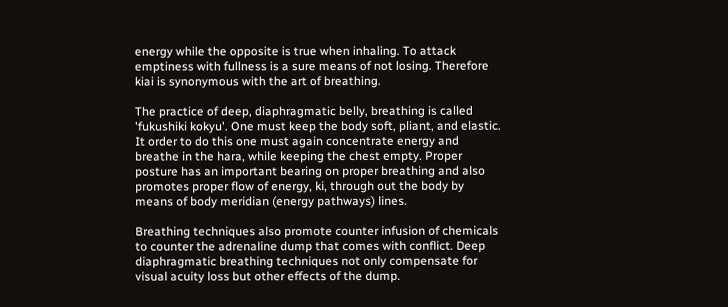energy while the opposite is true when inhaling. To attack emptiness with fullness is a sure means of not losing. Therefore kiai is synonymous with the art of breathing.

The practice of deep, diaphragmatic belly, breathing is called 'fukushiki kokyu'. One must keep the body soft, pliant, and elastic. It order to do this one must again concentrate energy and breathe in the hara, while keeping the chest empty. Proper posture has an important bearing on proper breathing and also promotes proper flow of energy, ki, through out the body by means of body meridian (energy pathways) lines.

Breathing techniques also promote counter infusion of chemicals to counter the adrenaline dump that comes with conflict. Deep diaphragmatic breathing techniques not only compensate for visual acuity loss but other effects of the dump.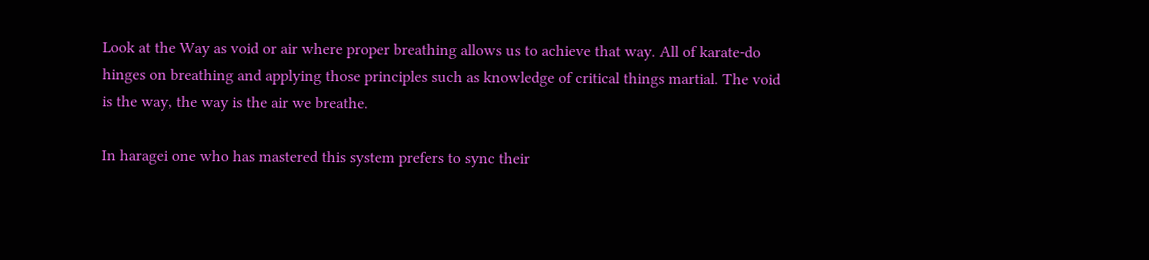Look at the Way as void or air where proper breathing allows us to achieve that way. All of karate-do hinges on breathing and applying those principles such as knowledge of critical things martial. The void is the way, the way is the air we breathe.

In haragei one who has mastered this system prefers to sync their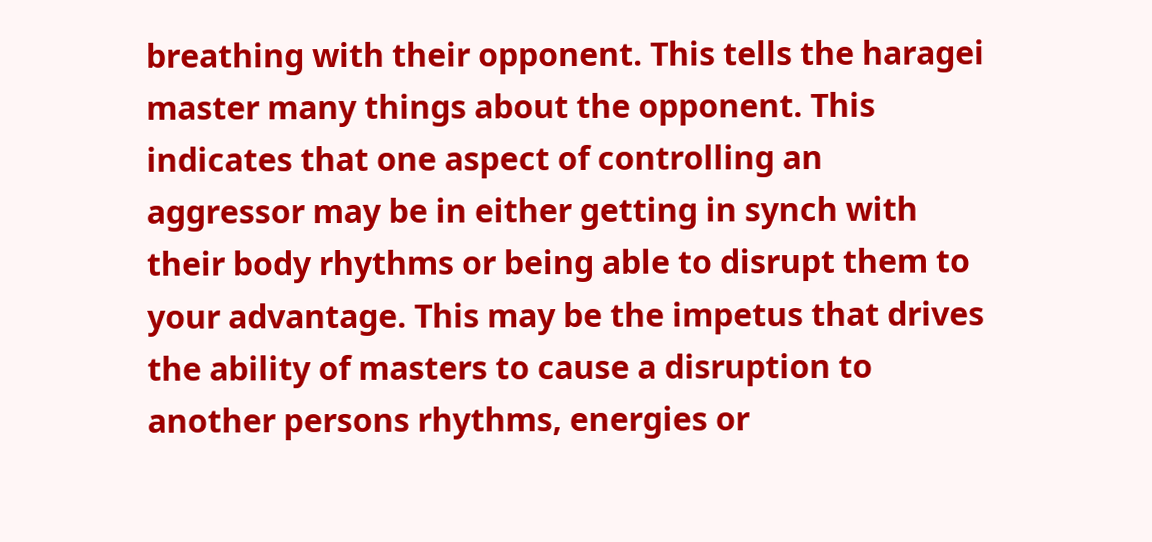breathing with their opponent. This tells the haragei master many things about the opponent. This indicates that one aspect of controlling an aggressor may be in either getting in synch with their body rhythms or being able to disrupt them to your advantage. This may be the impetus that drives the ability of masters to cause a disruption to another persons rhythms, energies or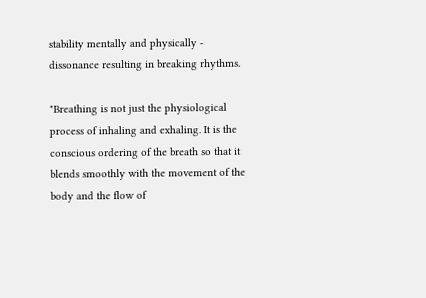stability mentally and physically - dissonance resulting in breaking rhythms.

"Breathing is not just the physiological process of inhaling and exhaling. It is the conscious ordering of the breath so that it blends smoothly with the movement of the body and the flow of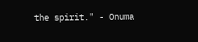the spirit." - Onuma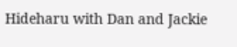Hideharu with Dan and Jackie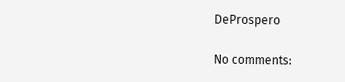DeProspero

No comments: